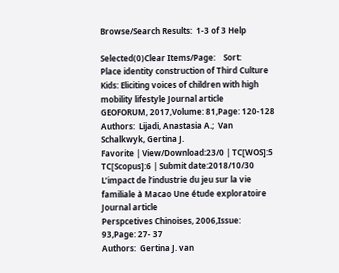Browse/Search Results:  1-3 of 3 Help

Selected(0)Clear Items/Page:    Sort:
Place identity construction of Third Culture Kids: Eliciting voices of children with high mobility lifestyle Journal article
GEOFORUM, 2017,Volume: 81,Page: 120-128
Authors:  Lijadi, Anastasia A.;  Van Schalkwyk, Gertina J.
Favorite | View/Download:23/0 | TC[WOS]:5 TC[Scopus]:6 | Submit date:2018/10/30
L’impact de l’industrie du jeu sur la vie familiale à Macao Une étude exploratoire Journal article
Perspcetives Chinoises, 2006,Issue: 93,Page: 27- 37
Authors:  Gertina J. van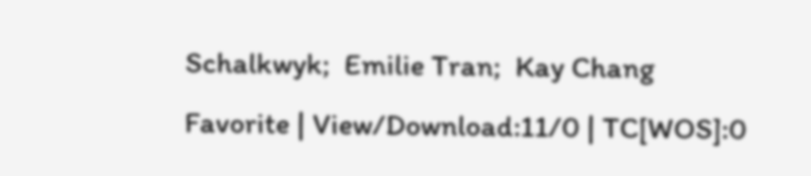Schalkwyk;  Emilie Tran;  Kay Chang
Favorite | View/Download:11/0 | TC[WOS]:0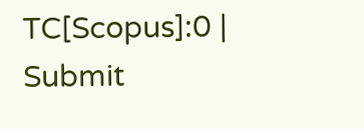TC[Scopus]:0 | Submit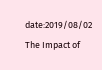date:2019/08/02
The Impact of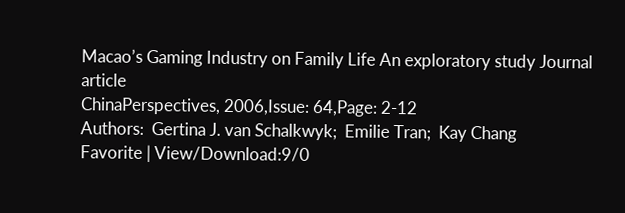Macao’s Gaming Industry on Family Life An exploratory study Journal article
ChinaPerspectives, 2006,Issue: 64,Page: 2-12
Authors:  Gertina J. van Schalkwyk;  Emilie Tran;  Kay Chang
Favorite | View/Download:9/0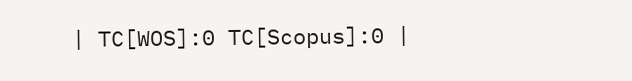| TC[WOS]:0 TC[Scopus]:0 |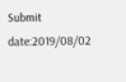Submit date:2019/08/02